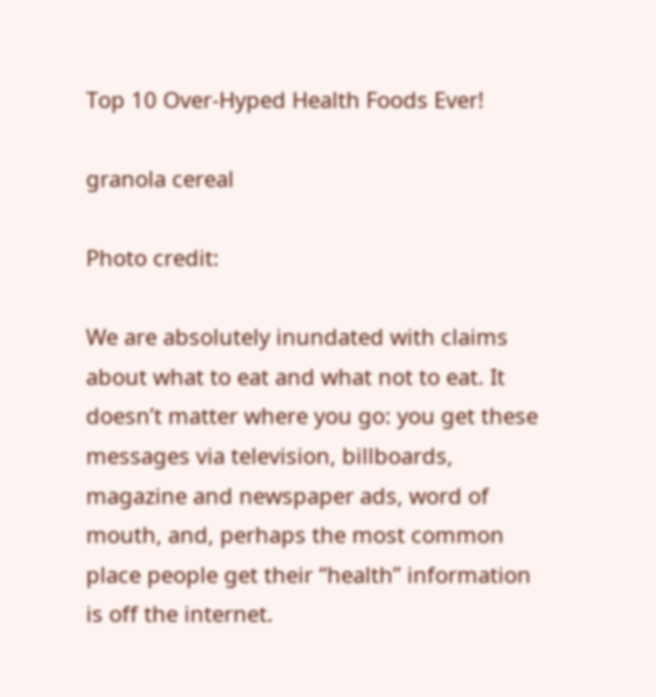Top 10 Over-Hyped Health Foods Ever!

granola cereal

Photo credit:

We are absolutely inundated with claims about what to eat and what not to eat. It doesn’t matter where you go: you get these messages via television, billboards, magazine and newspaper ads, word of mouth, and, perhaps the most common place people get their “health” information is off the internet.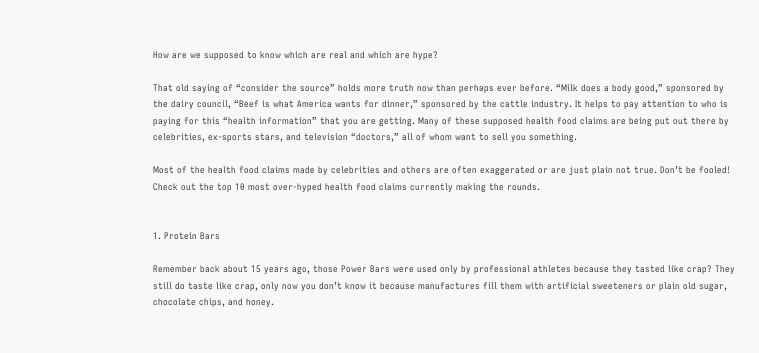How are we supposed to know which are real and which are hype?

That old saying of “consider the source” holds more truth now than perhaps ever before. “Milk does a body good,” sponsored by the dairy council, “Beef is what America wants for dinner,” sponsored by the cattle industry. It helps to pay attention to who is paying for this “health information” that you are getting. Many of these supposed health food claims are being put out there by celebrities, ex-sports stars, and television “doctors,” all of whom want to sell you something.

Most of the health food claims made by celebrities and others are often exaggerated or are just plain not true. Don’t be fooled! Check out the top 10 most over-hyped health food claims currently making the rounds.


1. Protein Bars

Remember back about 15 years ago, those Power Bars were used only by professional athletes because they tasted like crap? They still do taste like crap, only now you don’t know it because manufactures fill them with artificial sweeteners or plain old sugar, chocolate chips, and honey.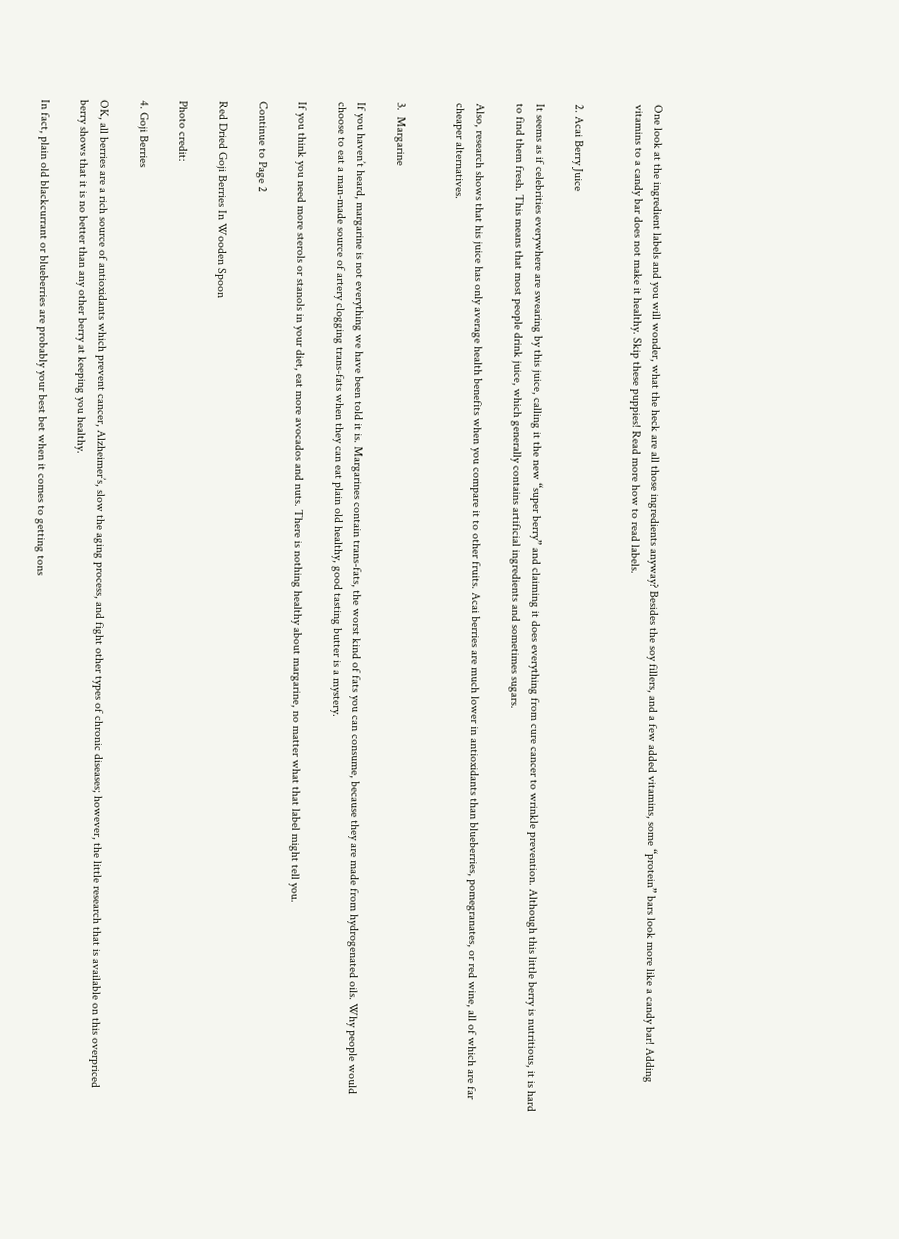One look at the ingredient labels and you will wonder, what the heck are all those ingredients anyway? Besides the soy fillers, and a few added vitamins, some “protein” bars look more like a candy bar! Adding vitamins to a candy bar does not make it healthy. Skip these puppies! Read more how to read labels.


2. Acai Berry Juice

It seems as if celebrities everywhere are swearing by this juice, calling it the new “super berry” and claiming it does everything from cure cancer to wrinkle prevention. Although this little berry is nutritious, it is hard to find them fresh. This means that most people drink juice, which generally contains artificial ingredients and sometimes sugars.

Also, research shows that his juice has only average health benefits when you compare it to other fruits. Acai berries are much lower in antioxidants than blueberries, pomegranates, or red wine, all of which are far cheaper alternatives.


3.  Margarine

If you haven’t heard, margarine is not everything we have been told it is. Margarines contain trans-fats, the worst kind of fats you can consume, because they are made from hydrogenated oils. Why people would choose to eat a man-made source of artery clogging trans-fats when they can eat plain old healthy, good tasting butter is a mystery.

If you think you need more sterols or stanols in your diet, eat more avocados and nuts. There is nothing healthy about margarine, no matter what that label might tell you.

Continue to Page 2

Red Dried Goji Berries In Wooden Spoon

Photo credit:

4. Goji Berries

OK, all berries are a rich source of antioxidants which prevent cancer, Alzheimer’s, slow the aging process, and fight other types of chronic diseases; however, the little research that is available on this overpriced berry shows that it is no better than any other berry at keeping you healthy.

In fact, plain old blackcurrant or blueberries are probably your best bet when it comes to getting tons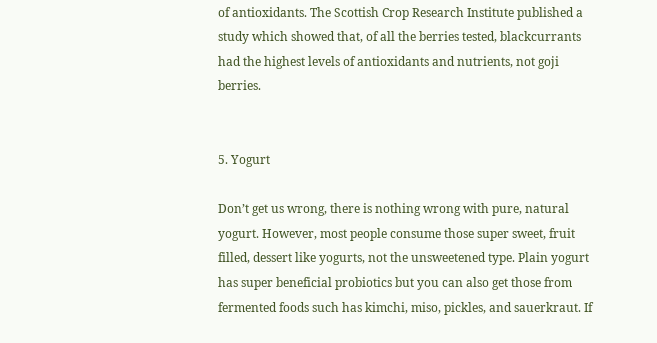of antioxidants. The Scottish Crop Research Institute published a study which showed that, of all the berries tested, blackcurrants had the highest levels of antioxidants and nutrients, not goji berries.


5. Yogurt

Don’t get us wrong, there is nothing wrong with pure, natural yogurt. However, most people consume those super sweet, fruit filled, dessert like yogurts, not the unsweetened type. Plain yogurt has super beneficial probiotics but you can also get those from fermented foods such has kimchi, miso, pickles, and sauerkraut. If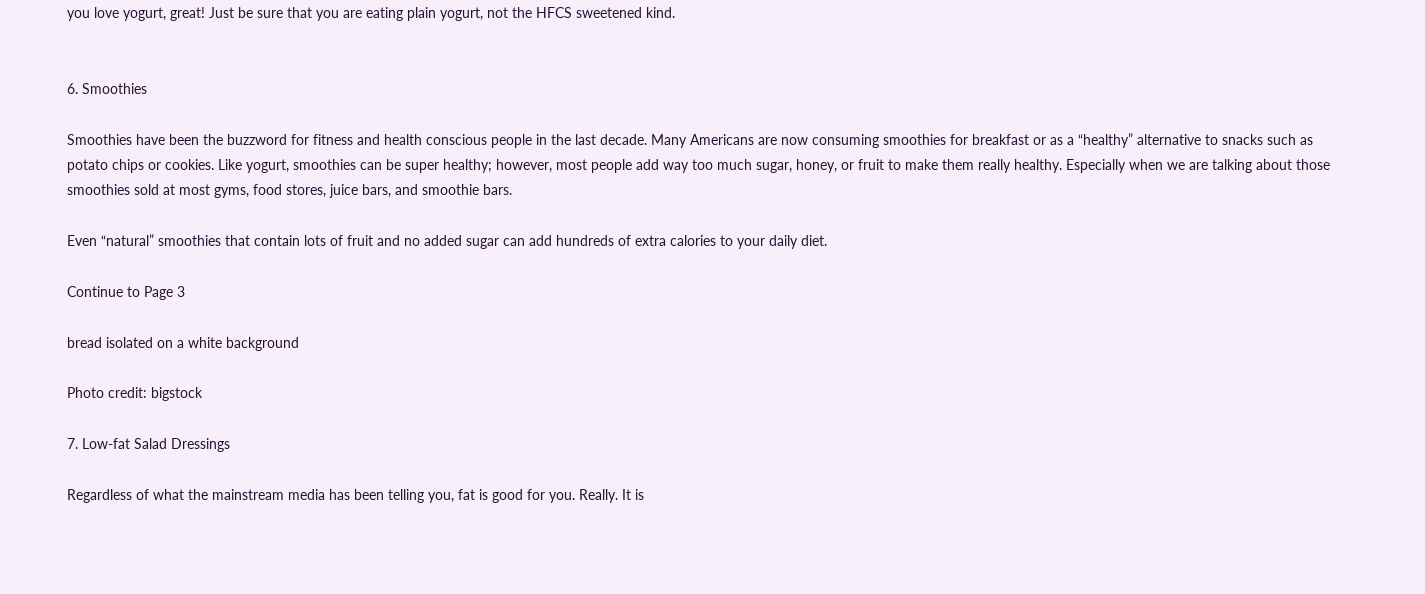you love yogurt, great! Just be sure that you are eating plain yogurt, not the HFCS sweetened kind.


6. Smoothies

Smoothies have been the buzzword for fitness and health conscious people in the last decade. Many Americans are now consuming smoothies for breakfast or as a “healthy” alternative to snacks such as potato chips or cookies. Like yogurt, smoothies can be super healthy; however, most people add way too much sugar, honey, or fruit to make them really healthy. Especially when we are talking about those smoothies sold at most gyms, food stores, juice bars, and smoothie bars.

Even “natural” smoothies that contain lots of fruit and no added sugar can add hundreds of extra calories to your daily diet.

Continue to Page 3

bread isolated on a white background

Photo credit: bigstock

7. Low-fat Salad Dressings

Regardless of what the mainstream media has been telling you, fat is good for you. Really. It is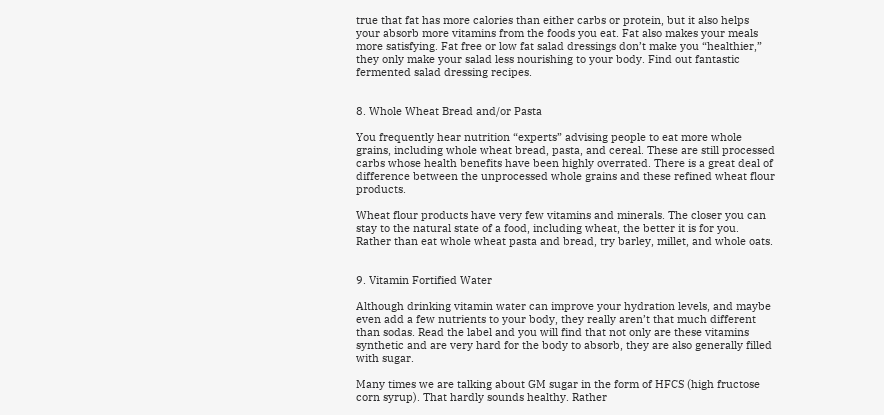true that fat has more calories than either carbs or protein, but it also helps your absorb more vitamins from the foods you eat. Fat also makes your meals more satisfying. Fat free or low fat salad dressings don’t make you “healthier,” they only make your salad less nourishing to your body. Find out fantastic fermented salad dressing recipes.


8. Whole Wheat Bread and/or Pasta

You frequently hear nutrition “experts” advising people to eat more whole grains, including whole wheat bread, pasta, and cereal. These are still processed carbs whose health benefits have been highly overrated. There is a great deal of difference between the unprocessed whole grains and these refined wheat flour products.

Wheat flour products have very few vitamins and minerals. The closer you can stay to the natural state of a food, including wheat, the better it is for you. Rather than eat whole wheat pasta and bread, try barley, millet, and whole oats.


9. Vitamin Fortified Water

Although drinking vitamin water can improve your hydration levels, and maybe even add a few nutrients to your body, they really aren’t that much different than sodas. Read the label and you will find that not only are these vitamins synthetic and are very hard for the body to absorb, they are also generally filled with sugar.

Many times we are talking about GM sugar in the form of HFCS (high fructose corn syrup). That hardly sounds healthy. Rather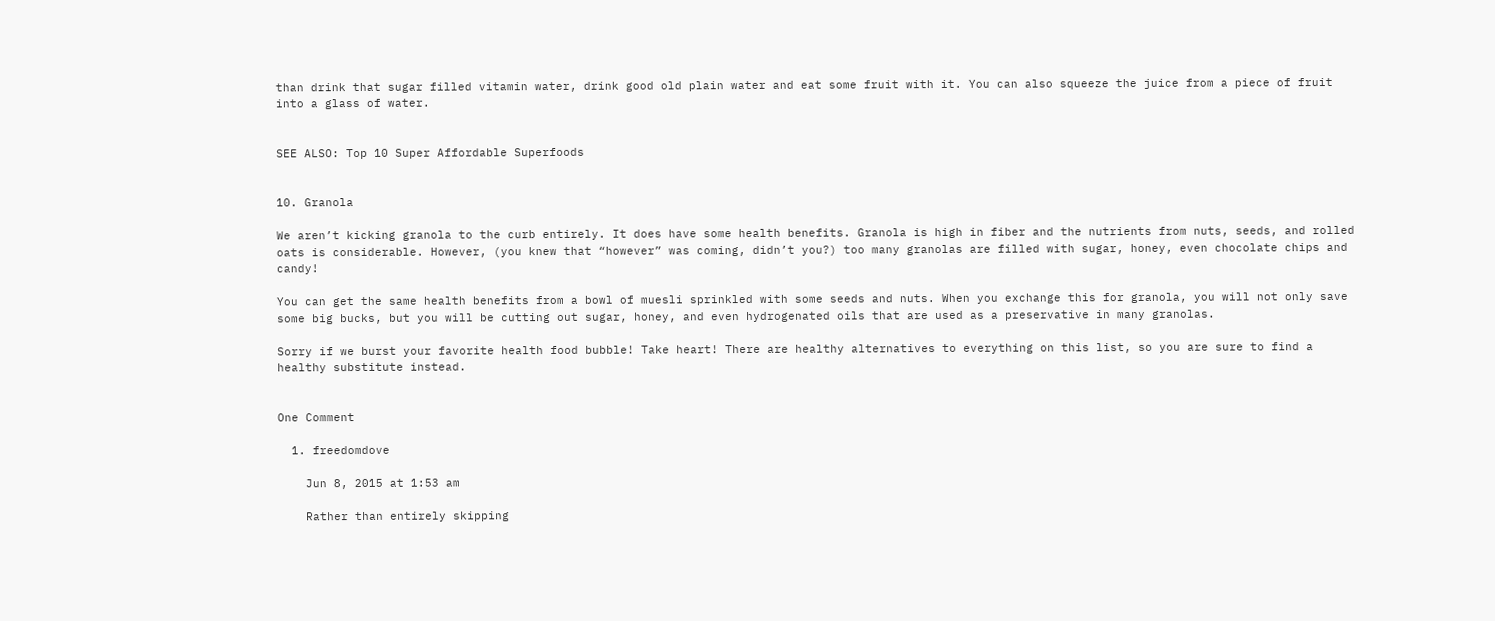than drink that sugar filled vitamin water, drink good old plain water and eat some fruit with it. You can also squeeze the juice from a piece of fruit into a glass of water.


SEE ALSO: Top 10 Super Affordable Superfoods


10. Granola

We aren’t kicking granola to the curb entirely. It does have some health benefits. Granola is high in fiber and the nutrients from nuts, seeds, and rolled oats is considerable. However, (you knew that “however” was coming, didn’t you?) too many granolas are filled with sugar, honey, even chocolate chips and candy!

You can get the same health benefits from a bowl of muesli sprinkled with some seeds and nuts. When you exchange this for granola, you will not only save some big bucks, but you will be cutting out sugar, honey, and even hydrogenated oils that are used as a preservative in many granolas.

Sorry if we burst your favorite health food bubble! Take heart! There are healthy alternatives to everything on this list, so you are sure to find a healthy substitute instead.


One Comment

  1. freedomdove

    Jun 8, 2015 at 1:53 am

    Rather than entirely skipping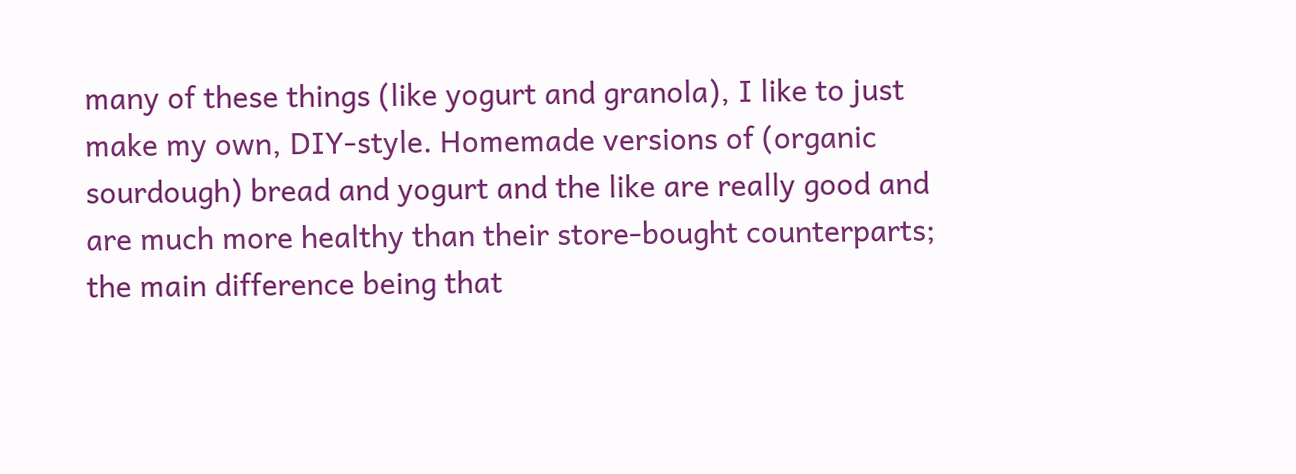many of these things (like yogurt and granola), I like to just make my own, DIY-style. Homemade versions of (organic sourdough) bread and yogurt and the like are really good and are much more healthy than their store-bought counterparts; the main difference being that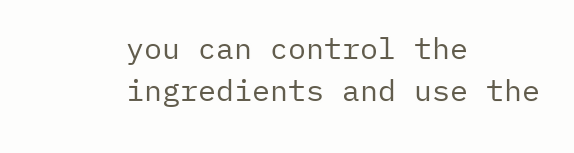you can control the ingredients and use the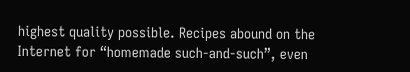highest quality possible. Recipes abound on the Internet for “homemade such-and-such”, even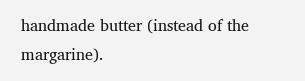handmade butter (instead of the margarine).